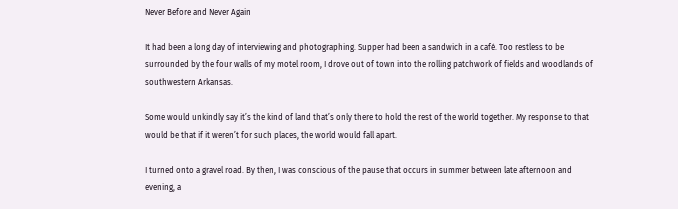Never Before and Never Again

It had been a long day of interviewing and photographing. Supper had been a sandwich in a café. Too restless to be surrounded by the four walls of my motel room, I drove out of town into the rolling patchwork of fields and woodlands of southwestern Arkansas.

Some would unkindly say it’s the kind of land that’s only there to hold the rest of the world together. My response to that would be that if it weren’t for such places, the world would fall apart.

I turned onto a gravel road. By then, I was conscious of the pause that occurs in summer between late afternoon and evening, a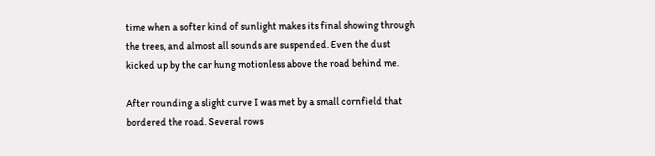time when a softer kind of sunlight makes its final showing through the trees, and almost all sounds are suspended. Even the dust kicked up by the car hung motionless above the road behind me.

After rounding a slight curve I was met by a small cornfield that bordered the road. Several rows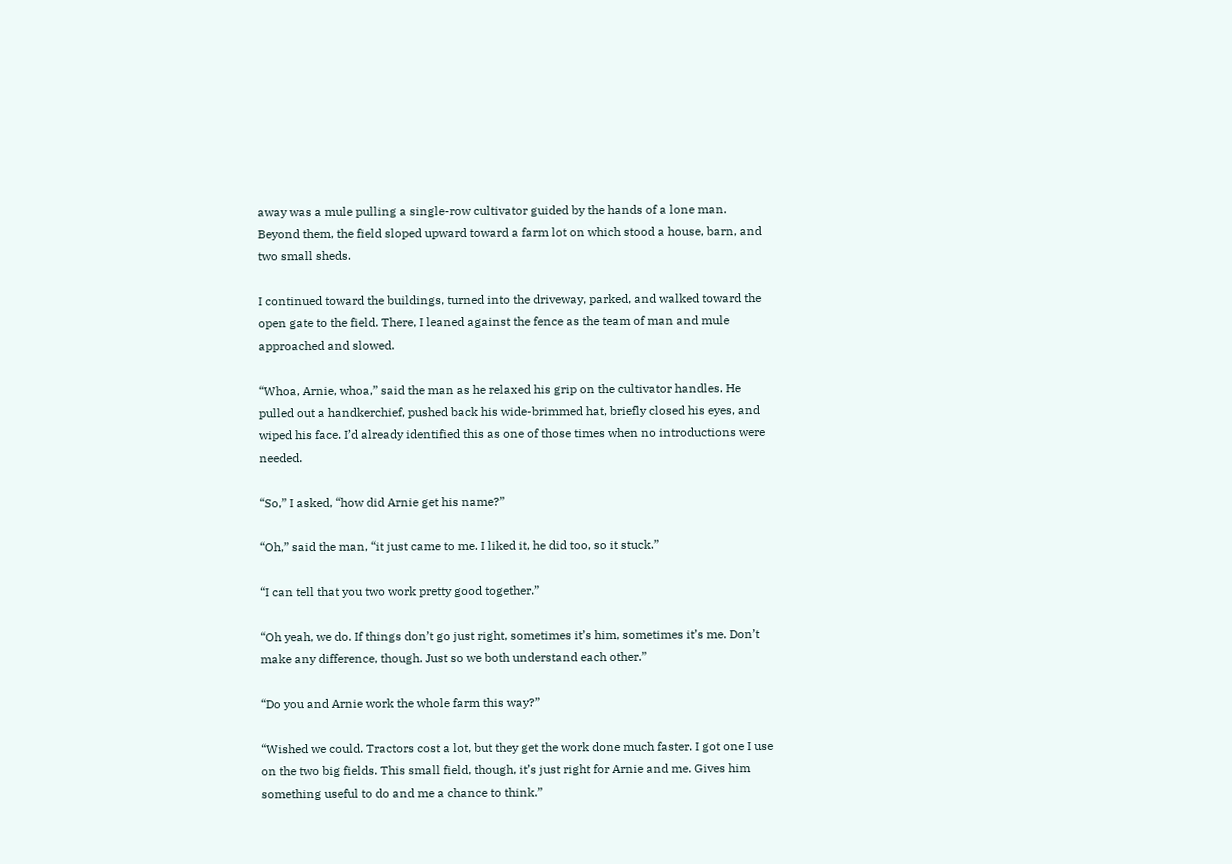away was a mule pulling a single-row cultivator guided by the hands of a lone man. Beyond them, the field sloped upward toward a farm lot on which stood a house, barn, and two small sheds.

I continued toward the buildings, turned into the driveway, parked, and walked toward the open gate to the field. There, I leaned against the fence as the team of man and mule approached and slowed.

“Whoa, Arnie, whoa,” said the man as he relaxed his grip on the cultivator handles. He pulled out a handkerchief, pushed back his wide-brimmed hat, briefly closed his eyes, and wiped his face. I’d already identified this as one of those times when no introductions were needed.

“So,” I asked, “how did Arnie get his name?”

“Oh,” said the man, “it just came to me. I liked it, he did too, so it stuck.”

“I can tell that you two work pretty good together.”

“Oh yeah, we do. If things don’t go just right, sometimes it’s him, sometimes it’s me. Don’t make any difference, though. Just so we both understand each other.”

“Do you and Arnie work the whole farm this way?”

“Wished we could. Tractors cost a lot, but they get the work done much faster. I got one I use on the two big fields. This small field, though, it’s just right for Arnie and me. Gives him something useful to do and me a chance to think.”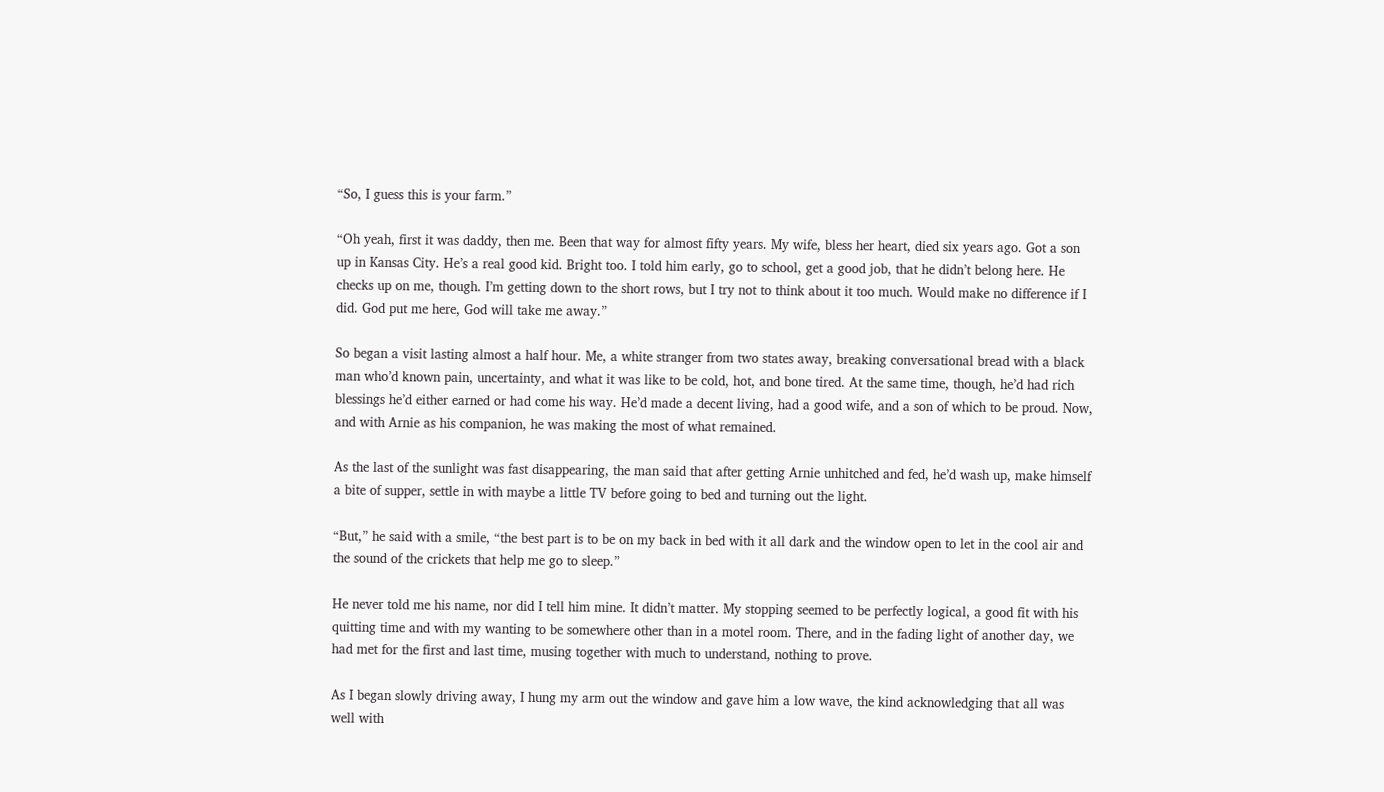“So, I guess this is your farm.”

“Oh yeah, first it was daddy, then me. Been that way for almost fifty years. My wife, bless her heart, died six years ago. Got a son up in Kansas City. He’s a real good kid. Bright too. I told him early, go to school, get a good job, that he didn’t belong here. He checks up on me, though. I’m getting down to the short rows, but I try not to think about it too much. Would make no difference if I did. God put me here, God will take me away.”

So began a visit lasting almost a half hour. Me, a white stranger from two states away, breaking conversational bread with a black man who’d known pain, uncertainty, and what it was like to be cold, hot, and bone tired. At the same time, though, he’d had rich blessings he’d either earned or had come his way. He’d made a decent living, had a good wife, and a son of which to be proud. Now, and with Arnie as his companion, he was making the most of what remained.

As the last of the sunlight was fast disappearing, the man said that after getting Arnie unhitched and fed, he’d wash up, make himself a bite of supper, settle in with maybe a little TV before going to bed and turning out the light.

“But,” he said with a smile, “the best part is to be on my back in bed with it all dark and the window open to let in the cool air and the sound of the crickets that help me go to sleep.”

He never told me his name, nor did I tell him mine. It didn’t matter. My stopping seemed to be perfectly logical, a good fit with his quitting time and with my wanting to be somewhere other than in a motel room. There, and in the fading light of another day, we had met for the first and last time, musing together with much to understand, nothing to prove.

As I began slowly driving away, I hung my arm out the window and gave him a low wave, the kind acknowledging that all was well with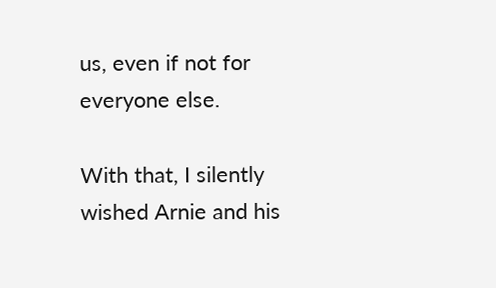us, even if not for everyone else.

With that, I silently wished Arnie and his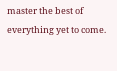master the best of everything yet to come.